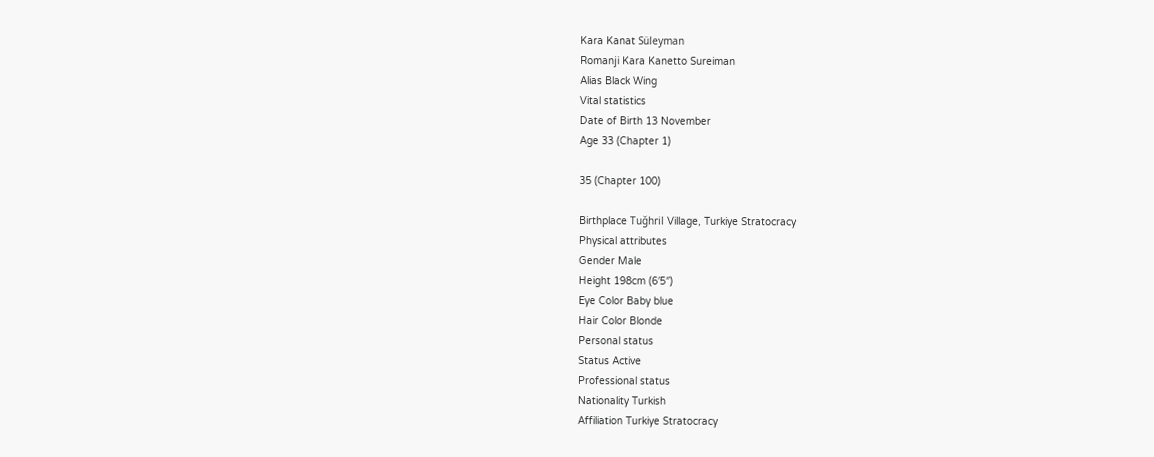Kara Kanat Süleyman
Romanji Kara Kanetto Sureiman
Alias Black Wing
Vital statistics
Date of Birth 13 November
Age 33 (Chapter 1)

35 (Chapter 100)

Birthplace Tuğhril Village, Turkiye Stratocracy
Physical attributes
Gender Male
Height 198cm (6′5″)
Eye Color Baby blue
Hair Color Blonde
Personal status
Status Active
Professional status
Nationality Turkish
Affiliation Turkiye Stratocracy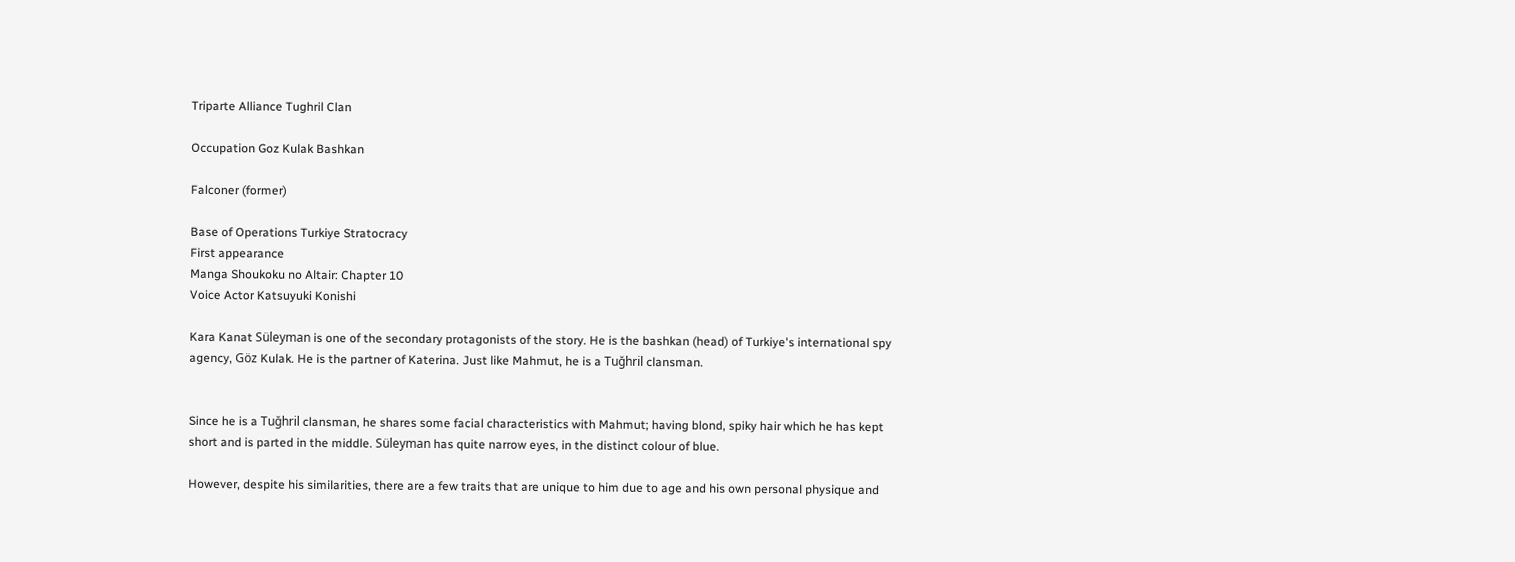Triparte Alliance Tughril Clan

Occupation Goz Kulak Bashkan

Falconer (former)

Base of Operations Turkiye Stratocracy
First appearance
Manga Shoukoku no Altair: Chapter 10
Voice Actor Katsuyuki Konishi

Kara Kanat Süleyman is one of the secondary protagonists of the story. He is the bashkan (head) of Turkiye's international spy agency, Göz Kulak. He is the partner of Katerina. Just like Mahmut, he is a Tuğhril clansman.


Since he is a Tuğhril clansman, he shares some facial characteristics with Mahmut; having blond, spiky hair which he has kept short and is parted in the middle. Süleyman has quite narrow eyes, in the distinct colour of blue.

However, despite his similarities, there are a few traits that are unique to him due to age and his own personal physique and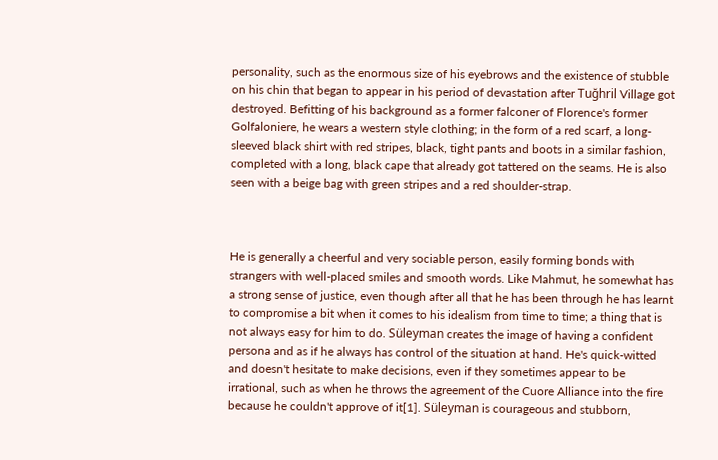personality, such as the enormous size of his eyebrows and the existence of stubble on his chin that began to appear in his period of devastation after Tuğhril Village got destroyed. Befitting of his background as a former falconer of Florence's former Golfaloniere, he wears a western style clothing; in the form of a red scarf, a long-sleeved black shirt with red stripes, black, tight pants and boots in a similar fashion, completed with a long, black cape that already got tattered on the seams. He is also seen with a beige bag with green stripes and a red shoulder-strap.



He is generally a cheerful and very sociable person, easily forming bonds with strangers with well-placed smiles and smooth words. Like Mahmut, he somewhat has a strong sense of justice, even though after all that he has been through he has learnt to compromise a bit when it comes to his idealism from time to time; a thing that is not always easy for him to do. Süleyman creates the image of having a confident persona and as if he always has control of the situation at hand. He's quick-witted and doesn't hesitate to make decisions, even if they sometimes appear to be irrational, such as when he throws the agreement of the Cuore Alliance into the fire because he couldn't approve of it[1]. Süleyman is courageous and stubborn,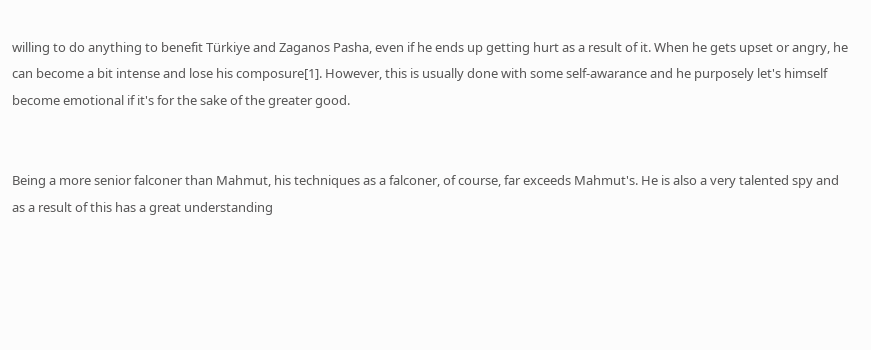willing to do anything to benefit Türkiye and Zaganos Pasha, even if he ends up getting hurt as a result of it. When he gets upset or angry, he can become a bit intense and lose his composure[1]. However, this is usually done with some self-awarance and he purposely let's himself become emotional if it's for the sake of the greater good.


Being a more senior falconer than Mahmut, his techniques as a falconer, of course, far exceeds Mahmut's. He is also a very talented spy and as a result of this has a great understanding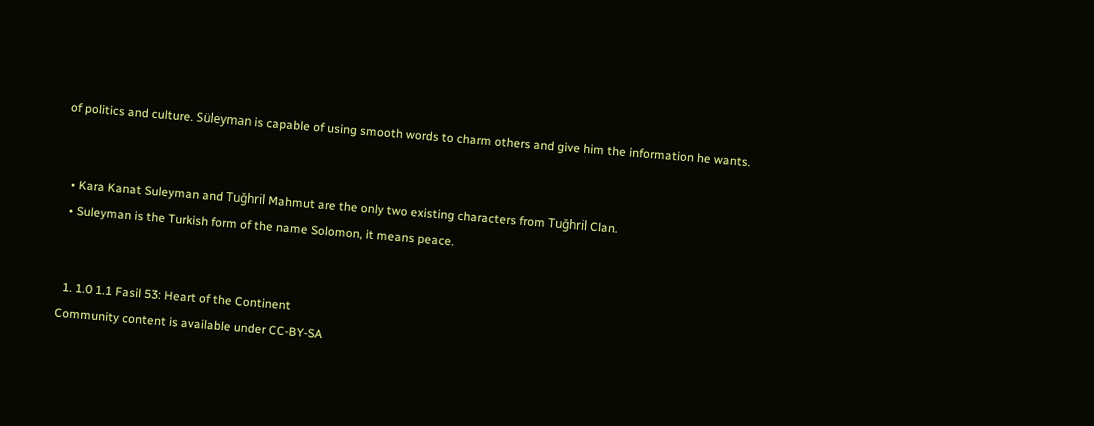of politics and culture. Süleyman is capable of using smooth words to charm others and give him the information he wants.


  • Kara Kanat Suleyman and Tuğhril Mahmut are the only two existing characters from Tuğhril Clan.
  • Suleyman is the Turkish form of the name Solomon, it means peace.


  1. 1.0 1.1 Fasil 53: Heart of the Continent
Community content is available under CC-BY-SA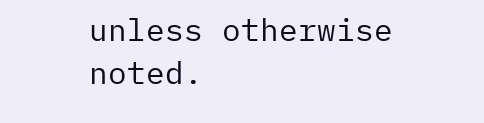unless otherwise noted.